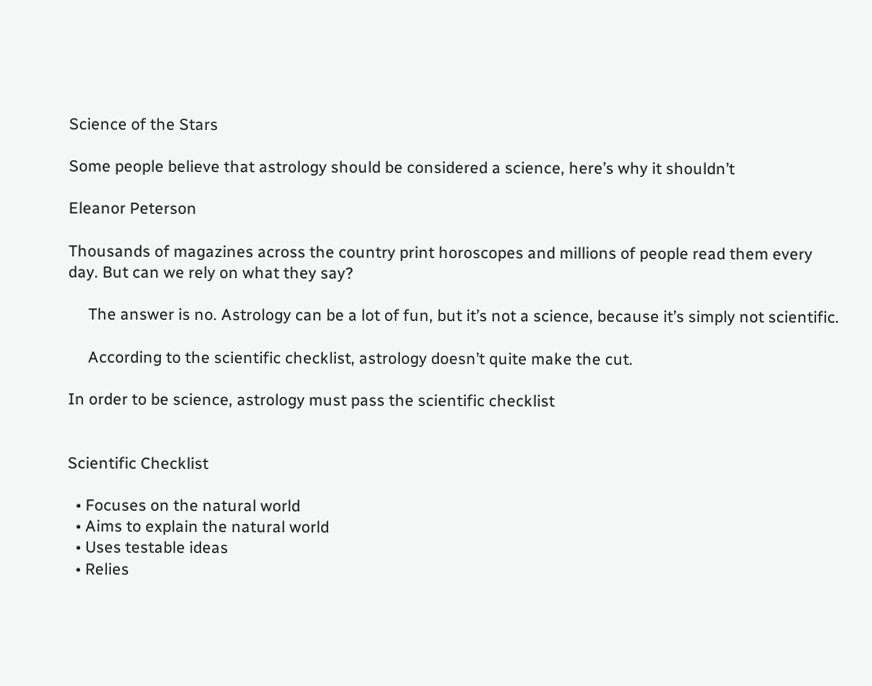Science of the Stars

Some people believe that astrology should be considered a science, here’s why it shouldn’t

Eleanor Peterson

Thousands of magazines across the country print horoscopes and millions of people read them every day. But can we rely on what they say?

     The answer is no. Astrology can be a lot of fun, but it’s not a science, because it’s simply not scientific.

     According to the scientific checklist, astrology doesn’t quite make the cut.

In order to be science, astrology must pass the scientific checklist


Scientific Checklist

  • Focuses on the natural world
  • Aims to explain the natural world
  • Uses testable ideas
  • Relies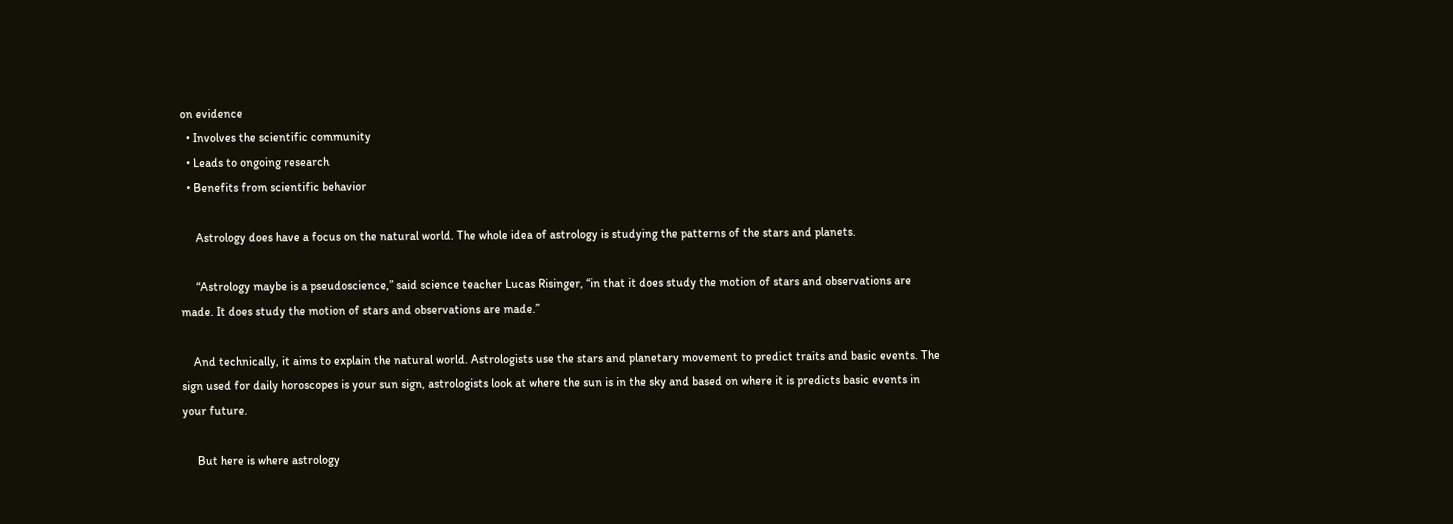on evidence
  • Involves the scientific community
  • Leads to ongoing research
  • Benefits from scientific behavior

     Astrology does have a focus on the natural world. The whole idea of astrology is studying the patterns of the stars and planets.

     “Astrology maybe is a pseudoscience,” said science teacher Lucas Risinger, “in that it does study the motion of stars and observations are made. It does study the motion of stars and observations are made.”

    And technically, it aims to explain the natural world. Astrologists use the stars and planetary movement to predict traits and basic events. The sign used for daily horoscopes is your sun sign, astrologists look at where the sun is in the sky and based on where it is predicts basic events in your future.

     But here is where astrology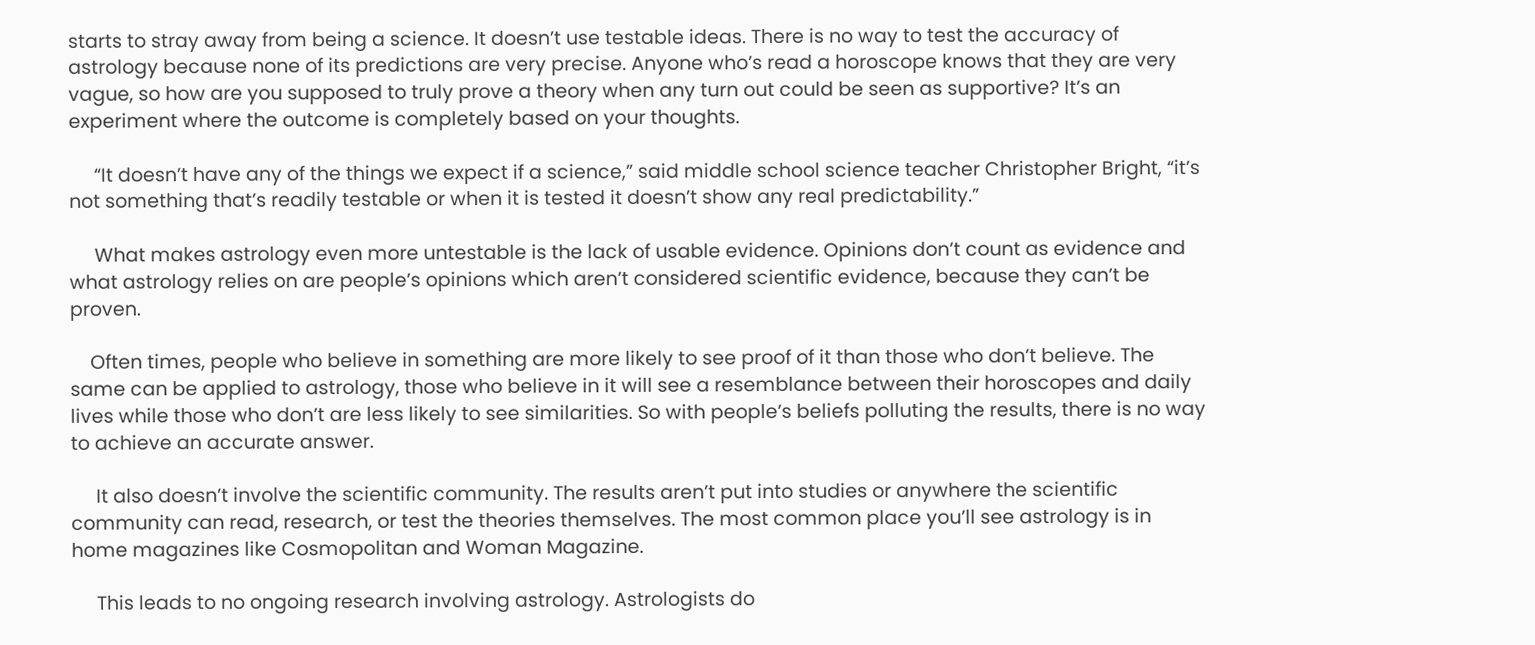starts to stray away from being a science. It doesn’t use testable ideas. There is no way to test the accuracy of astrology because none of its predictions are very precise. Anyone who’s read a horoscope knows that they are very vague, so how are you supposed to truly prove a theory when any turn out could be seen as supportive? It’s an experiment where the outcome is completely based on your thoughts.

     “It doesn’t have any of the things we expect if a science,” said middle school science teacher Christopher Bright, “it’s not something that’s readily testable or when it is tested it doesn’t show any real predictability.”

     What makes astrology even more untestable is the lack of usable evidence. Opinions don’t count as evidence and what astrology relies on are people’s opinions which aren’t considered scientific evidence, because they can’t be proven.

    Often times, people who believe in something are more likely to see proof of it than those who don’t believe. The same can be applied to astrology, those who believe in it will see a resemblance between their horoscopes and daily lives while those who don’t are less likely to see similarities. So with people’s beliefs polluting the results, there is no way to achieve an accurate answer.

     It also doesn’t involve the scientific community. The results aren’t put into studies or anywhere the scientific community can read, research, or test the theories themselves. The most common place you’ll see astrology is in home magazines like Cosmopolitan and Woman Magazine.

     This leads to no ongoing research involving astrology. Astrologists do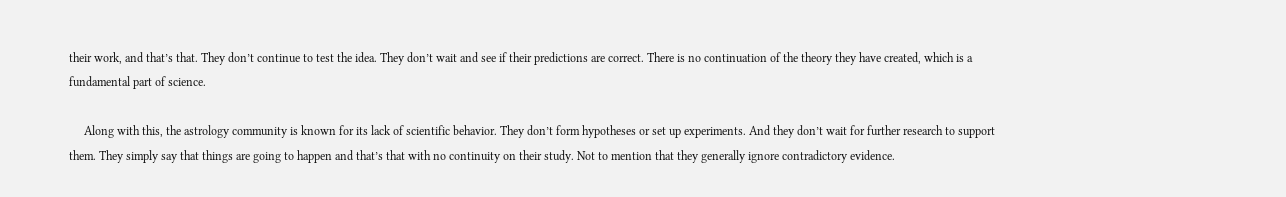their work, and that’s that. They don’t continue to test the idea. They don’t wait and see if their predictions are correct. There is no continuation of the theory they have created, which is a fundamental part of science.

     Along with this, the astrology community is known for its lack of scientific behavior. They don’t form hypotheses or set up experiments. And they don’t wait for further research to support them. They simply say that things are going to happen and that’s that with no continuity on their study. Not to mention that they generally ignore contradictory evidence.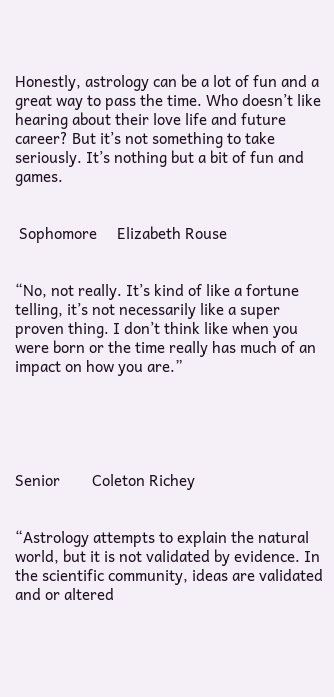Honestly, astrology can be a lot of fun and a great way to pass the time. Who doesn’t like hearing about their love life and future career? But it’s not something to take seriously. It’s nothing but a bit of fun and games.


 Sophomore     Elizabeth Rouse


“No, not really. It’s kind of like a fortune telling, it’s not necessarily like a super proven thing. I don’t think like when you were born or the time really has much of an impact on how you are.”





Senior        Coleton Richey


“Astrology attempts to explain the natural world, but it is not validated by evidence. In the scientific community, ideas are validated and or altered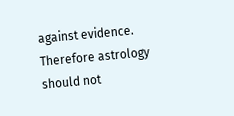against evidence. Therefore astrology should not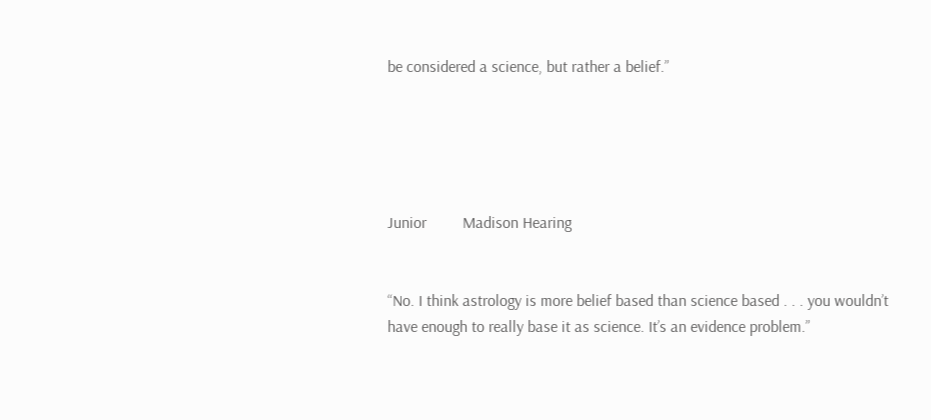be considered a science, but rather a belief.”





Junior         Madison Hearing


“No. I think astrology is more belief based than science based . . . you wouldn’t have enough to really base it as science. It’s an evidence problem.”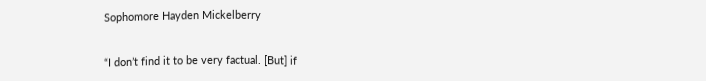Sophomore Hayden Mickelberry


“I don’t find it to be very factual. [But] if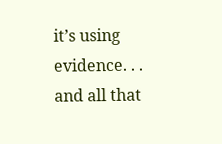it’s using evidence. . . and all that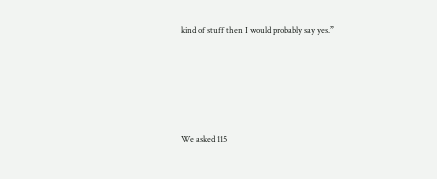kind of stuff then I would probably say yes.”







We asked 115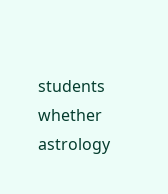students whether astrology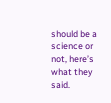should be a science or not, here’s what they said.